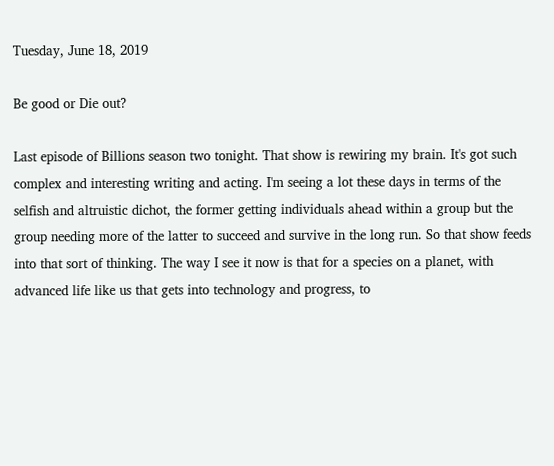Tuesday, June 18, 2019

Be good or Die out?

Last episode of Billions season two tonight. That show is rewiring my brain. It's got such complex and interesting writing and acting. I'm seeing a lot these days in terms of the selfish and altruistic dichot, the former getting individuals ahead within a group but the group needing more of the latter to succeed and survive in the long run. So that show feeds into that sort of thinking. The way I see it now is that for a species on a planet, with advanced life like us that gets into technology and progress, to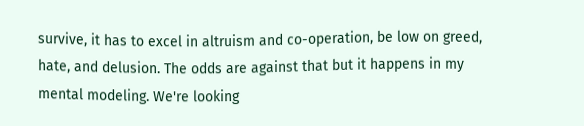survive, it has to excel in altruism and co-operation, be low on greed, hate, and delusion. The odds are against that but it happens in my mental modeling. We're looking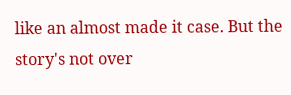like an almost made it case. But the story's not over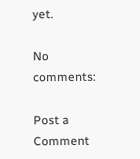yet.

No comments:

Post a Comment